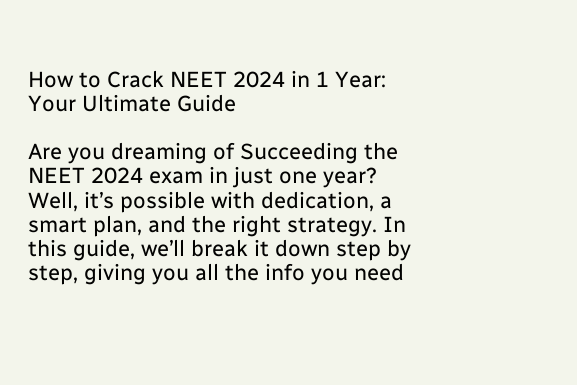How to Crack NEET 2024 in 1 Year: Your Ultimate Guide

Are you dreaming of Succeeding the NEET 2024 exam in just one year? Well, it’s possible with dedication, a smart plan, and the right strategy. In this guide, we’ll break it down step by step, giving you all the info you need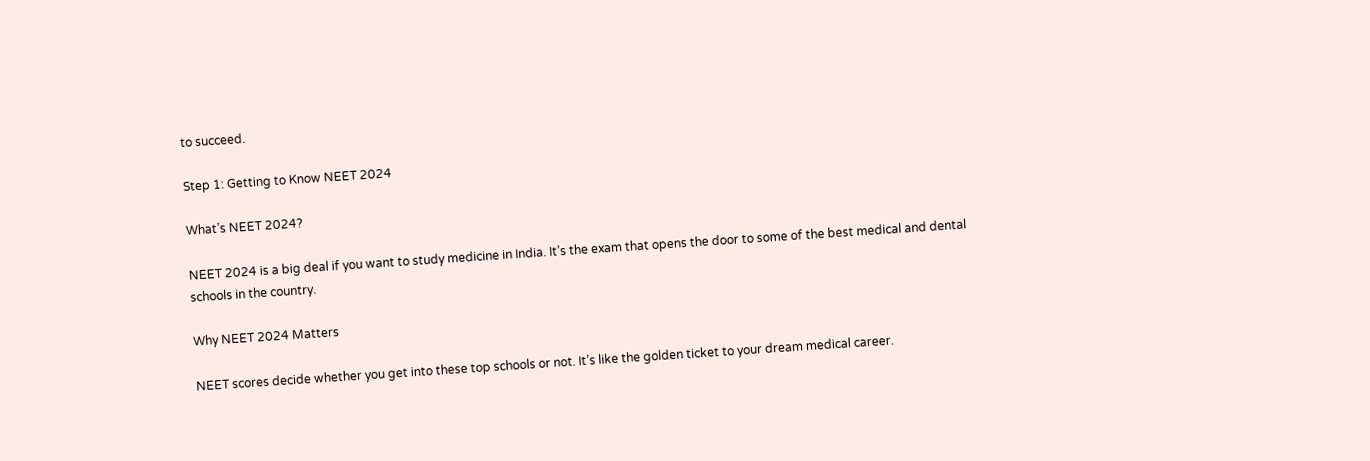to succeed.

Step 1: Getting to Know NEET 2024

What’s NEET 2024?

NEET 2024 is a big deal if you want to study medicine in India. It’s the exam that opens the door to some of the best medical and dental schools in the country.

Why NEET 2024 Matters

NEET scores decide whether you get into these top schools or not. It’s like the golden ticket to your dream medical career.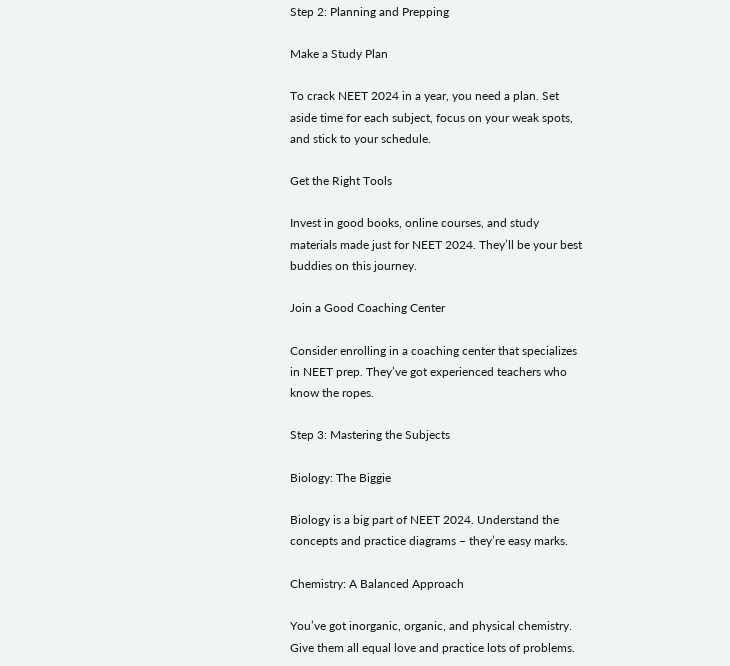Step 2: Planning and Prepping

Make a Study Plan

To crack NEET 2024 in a year, you need a plan. Set aside time for each subject, focus on your weak spots, and stick to your schedule.

Get the Right Tools

Invest in good books, online courses, and study materials made just for NEET 2024. They’ll be your best buddies on this journey.

Join a Good Coaching Center

Consider enrolling in a coaching center that specializes in NEET prep. They’ve got experienced teachers who know the ropes.

Step 3: Mastering the Subjects

Biology: The Biggie

Biology is a big part of NEET 2024. Understand the concepts and practice diagrams – they’re easy marks.

Chemistry: A Balanced Approach

You’ve got inorganic, organic, and physical chemistry. Give them all equal love and practice lots of problems.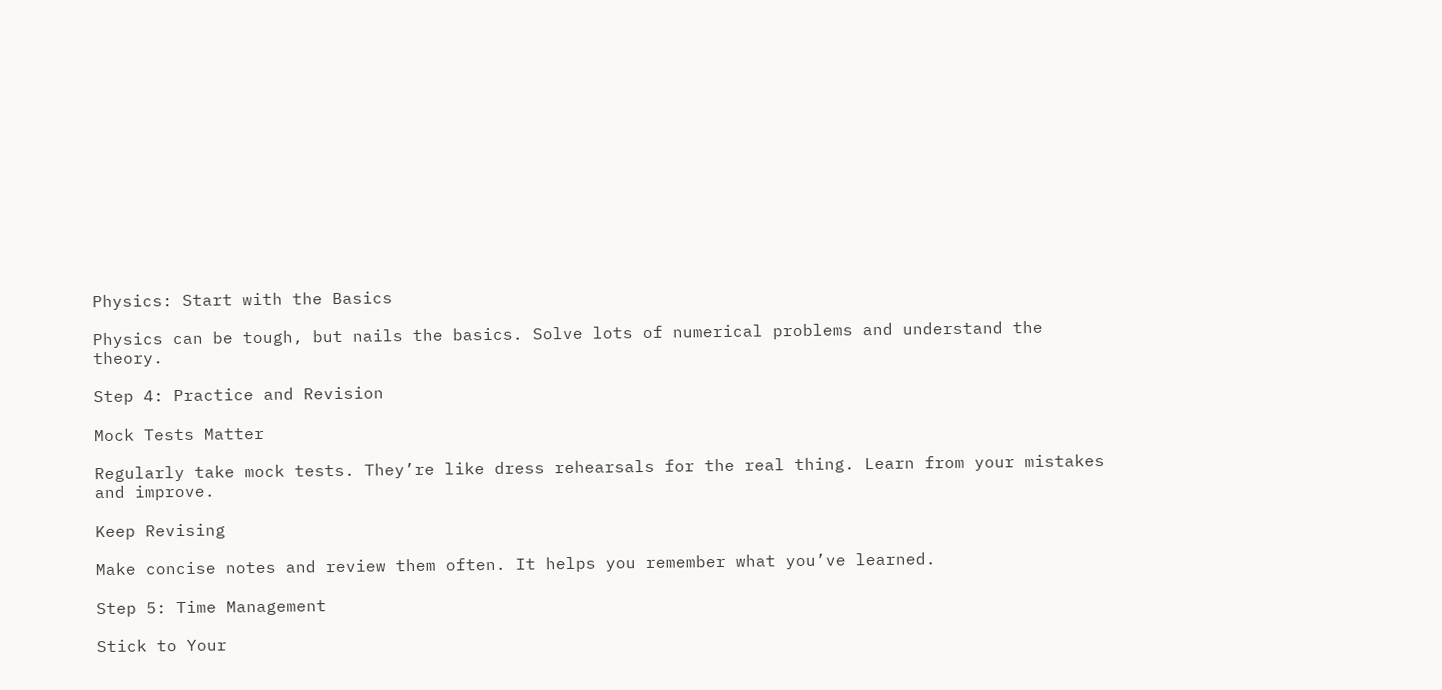Physics: Start with the Basics

Physics can be tough, but nails the basics. Solve lots of numerical problems and understand the theory.

Step 4: Practice and Revision

Mock Tests Matter

Regularly take mock tests. They’re like dress rehearsals for the real thing. Learn from your mistakes and improve.

Keep Revising

Make concise notes and review them often. It helps you remember what you’ve learned.

Step 5: Time Management

Stick to Your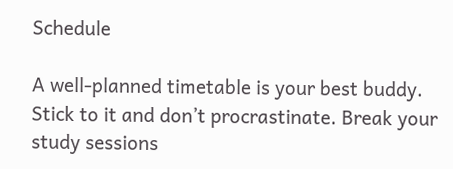Schedule

A well-planned timetable is your best buddy. Stick to it and don’t procrastinate. Break your study sessions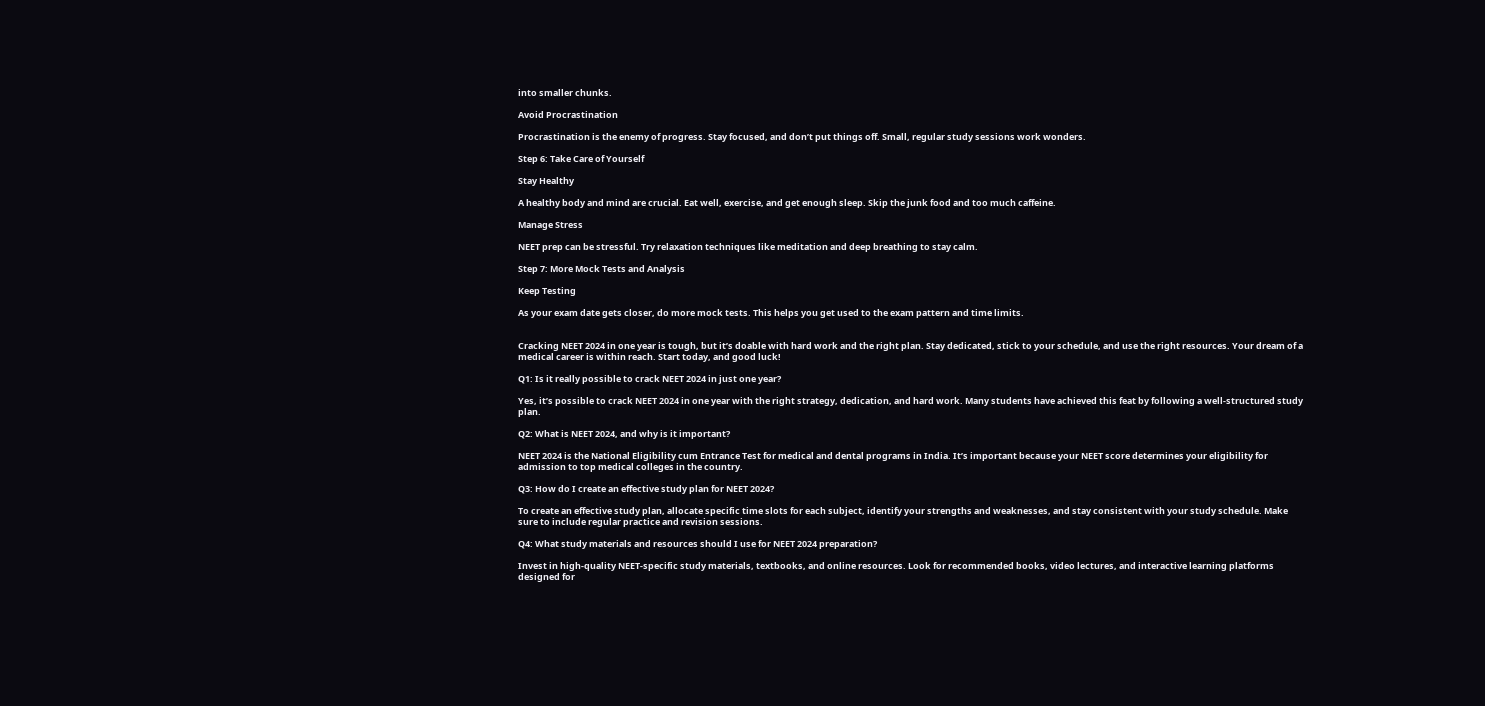into smaller chunks.

Avoid Procrastination

Procrastination is the enemy of progress. Stay focused, and don’t put things off. Small, regular study sessions work wonders.

Step 6: Take Care of Yourself

Stay Healthy

A healthy body and mind are crucial. Eat well, exercise, and get enough sleep. Skip the junk food and too much caffeine.

Manage Stress

NEET prep can be stressful. Try relaxation techniques like meditation and deep breathing to stay calm.

Step 7: More Mock Tests and Analysis

Keep Testing

As your exam date gets closer, do more mock tests. This helps you get used to the exam pattern and time limits.


Cracking NEET 2024 in one year is tough, but it’s doable with hard work and the right plan. Stay dedicated, stick to your schedule, and use the right resources. Your dream of a medical career is within reach. Start today, and good luck!

Q1: Is it really possible to crack NEET 2024 in just one year?

Yes, it’s possible to crack NEET 2024 in one year with the right strategy, dedication, and hard work. Many students have achieved this feat by following a well-structured study plan.

Q2: What is NEET 2024, and why is it important?

NEET 2024 is the National Eligibility cum Entrance Test for medical and dental programs in India. It’s important because your NEET score determines your eligibility for admission to top medical colleges in the country.

Q3: How do I create an effective study plan for NEET 2024?

To create an effective study plan, allocate specific time slots for each subject, identify your strengths and weaknesses, and stay consistent with your study schedule. Make sure to include regular practice and revision sessions.

Q4: What study materials and resources should I use for NEET 2024 preparation?

Invest in high-quality NEET-specific study materials, textbooks, and online resources. Look for recommended books, video lectures, and interactive learning platforms designed for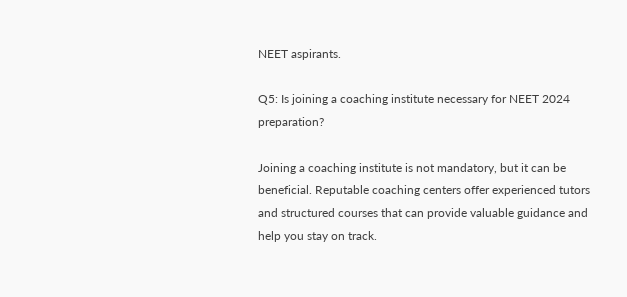NEET aspirants.

Q5: Is joining a coaching institute necessary for NEET 2024 preparation?

Joining a coaching institute is not mandatory, but it can be beneficial. Reputable coaching centers offer experienced tutors and structured courses that can provide valuable guidance and help you stay on track.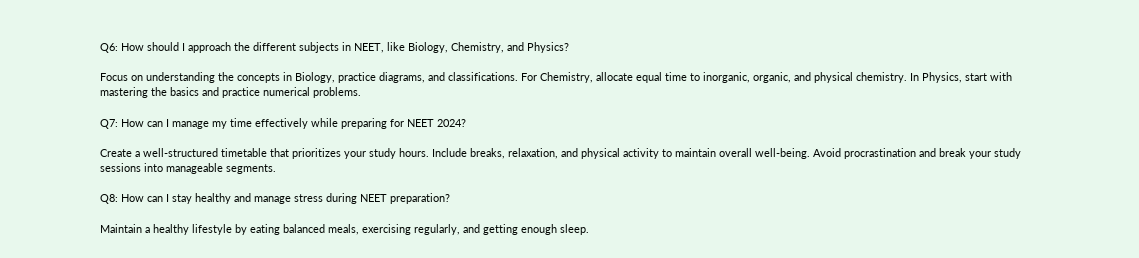Q6: How should I approach the different subjects in NEET, like Biology, Chemistry, and Physics?

Focus on understanding the concepts in Biology, practice diagrams, and classifications. For Chemistry, allocate equal time to inorganic, organic, and physical chemistry. In Physics, start with mastering the basics and practice numerical problems.

Q7: How can I manage my time effectively while preparing for NEET 2024?

Create a well-structured timetable that prioritizes your study hours. Include breaks, relaxation, and physical activity to maintain overall well-being. Avoid procrastination and break your study sessions into manageable segments.

Q8: How can I stay healthy and manage stress during NEET preparation?

Maintain a healthy lifestyle by eating balanced meals, exercising regularly, and getting enough sleep.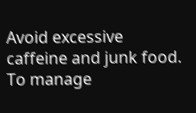Avoid excessive caffeine and junk food. To manage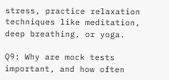stress, practice relaxation techniques like meditation, deep breathing, or yoga.

Q9: Why are mock tests important, and how often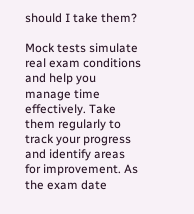should I take them?

Mock tests simulate real exam conditions and help you manage time effectively. Take them regularly to track your progress and identify areas for improvement. As the exam date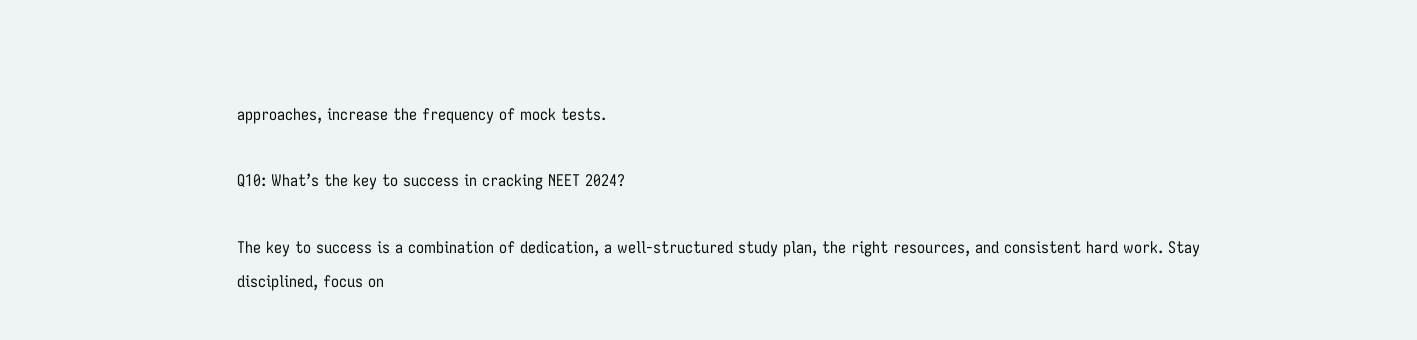approaches, increase the frequency of mock tests.

Q10: What’s the key to success in cracking NEET 2024?

The key to success is a combination of dedication, a well-structured study plan, the right resources, and consistent hard work. Stay disciplined, focus on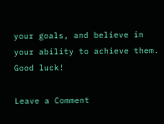your goals, and believe in your ability to achieve them. Good luck!

Leave a Comment